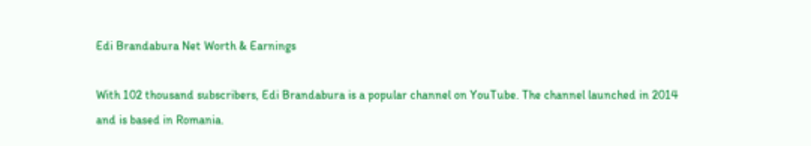Edi Brandabura Net Worth & Earnings

With 102 thousand subscribers, Edi Brandabura is a popular channel on YouTube. The channel launched in 2014 and is based in Romania.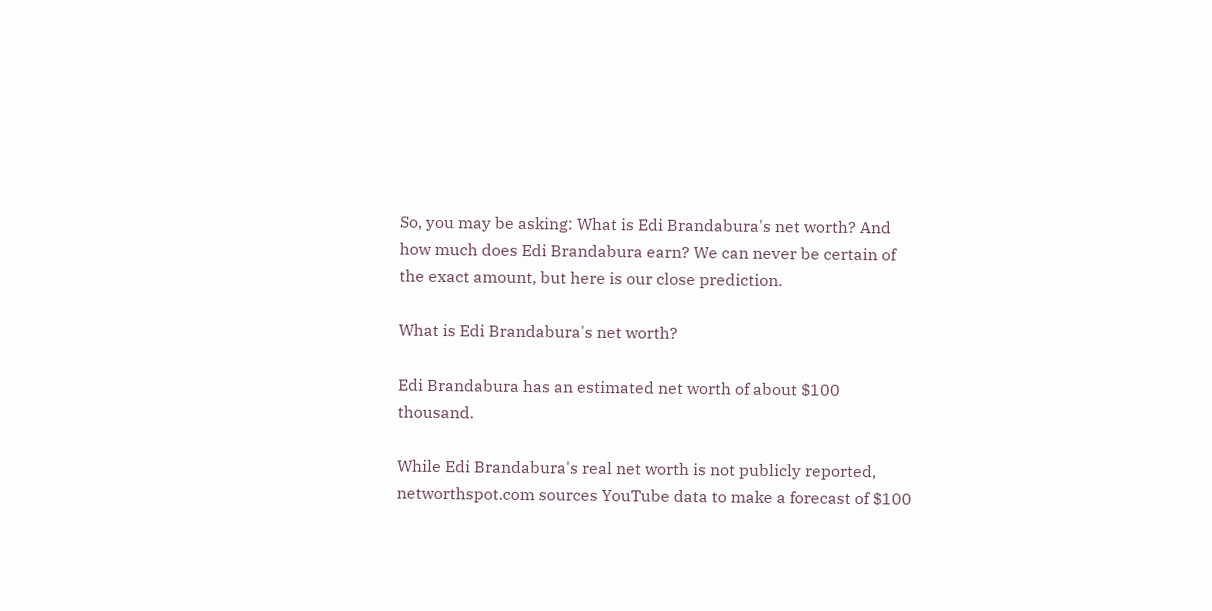So, you may be asking: What is Edi Brandabura's net worth? And how much does Edi Brandabura earn? We can never be certain of the exact amount, but here is our close prediction.

What is Edi Brandabura's net worth?

Edi Brandabura has an estimated net worth of about $100 thousand.

While Edi Brandabura's real net worth is not publicly reported, networthspot.com sources YouTube data to make a forecast of $100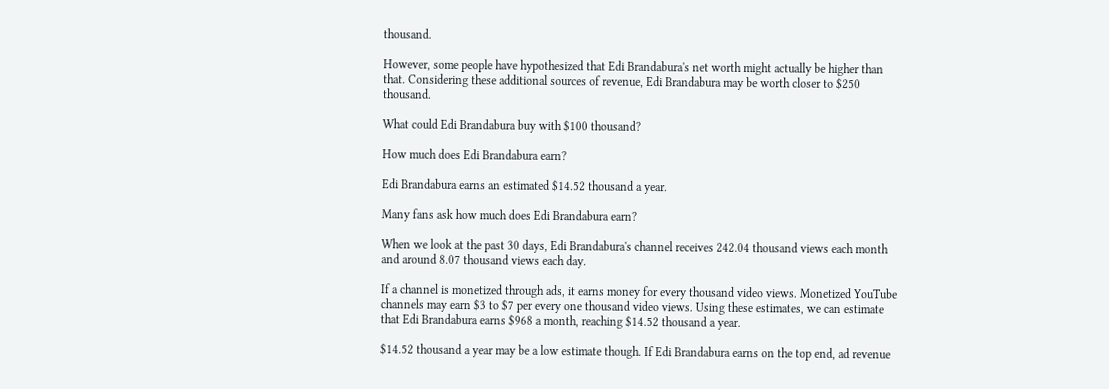thousand.

However, some people have hypothesized that Edi Brandabura's net worth might actually be higher than that. Considering these additional sources of revenue, Edi Brandabura may be worth closer to $250 thousand.

What could Edi Brandabura buy with $100 thousand?

How much does Edi Brandabura earn?

Edi Brandabura earns an estimated $14.52 thousand a year.

Many fans ask how much does Edi Brandabura earn?

When we look at the past 30 days, Edi Brandabura's channel receives 242.04 thousand views each month and around 8.07 thousand views each day.

If a channel is monetized through ads, it earns money for every thousand video views. Monetized YouTube channels may earn $3 to $7 per every one thousand video views. Using these estimates, we can estimate that Edi Brandabura earns $968 a month, reaching $14.52 thousand a year.

$14.52 thousand a year may be a low estimate though. If Edi Brandabura earns on the top end, ad revenue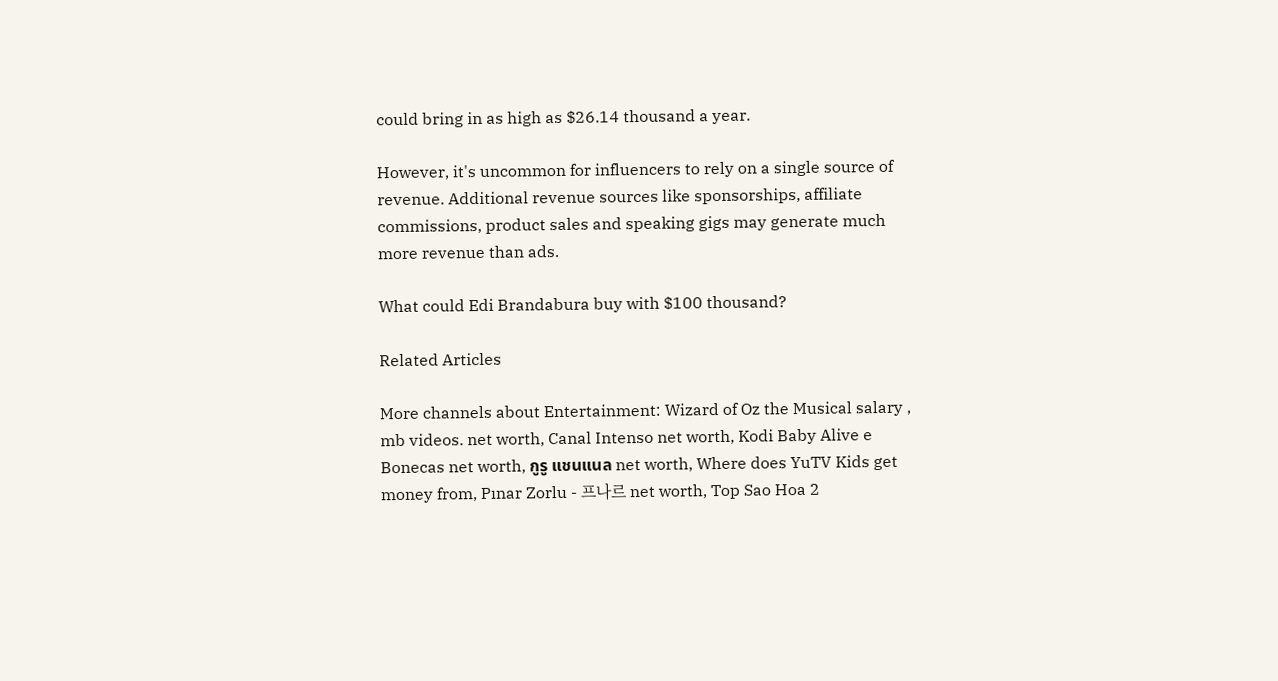could bring in as high as $26.14 thousand a year.

However, it's uncommon for influencers to rely on a single source of revenue. Additional revenue sources like sponsorships, affiliate commissions, product sales and speaking gigs may generate much more revenue than ads.

What could Edi Brandabura buy with $100 thousand?

Related Articles

More channels about Entertainment: Wizard of Oz the Musical salary , mb videos. net worth, Canal Intenso net worth, Kodi Baby Alive e Bonecas net worth, กูรู แชนแนล net worth, Where does YuTV Kids get money from, Pınar Zorlu - 프나르 net worth, Top Sao Hoa 2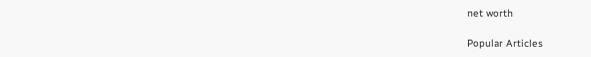net worth

Popular Articles